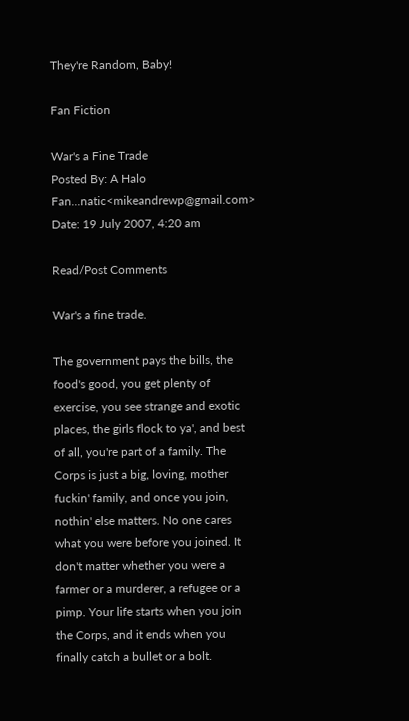They're Random, Baby!

Fan Fiction

War's a Fine Trade
Posted By: A Halo Fan...natic<mikeandrewp@gmail.com>
Date: 19 July 2007, 4:20 am

Read/Post Comments

War's a fine trade.

The government pays the bills, the food's good, you get plenty of exercise, you see strange and exotic places, the girls flock to ya', and best of all, you're part of a family. The Corps is just a big, loving, mother fuckin' family, and once you join, nothin' else matters. No one cares what you were before you joined. It don't matter whether you were a farmer or a murderer, a refugee or a pimp. Your life starts when you join the Corps, and it ends when you finally catch a bullet or a bolt.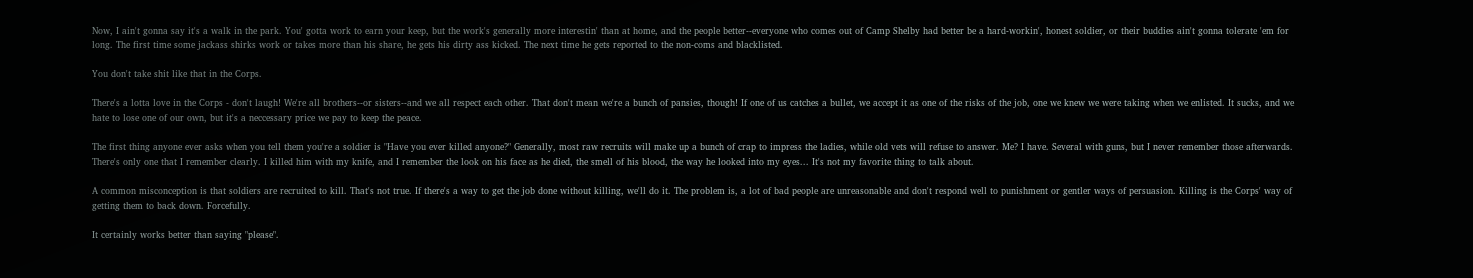Now, I ain't gonna say it's a walk in the park. You' gotta work to earn your keep, but the work's generally more interestin' than at home, and the people better--everyone who comes out of Camp Shelby had better be a hard-workin', honest soldier, or their buddies ain't gonna tolerate 'em for long. The first time some jackass shirks work or takes more than his share, he gets his dirty ass kicked. The next time he gets reported to the non-coms and blacklisted.

You don't take shit like that in the Corps.

There's a lotta love in the Corps - don't laugh! We're all brothers--or sisters--and we all respect each other. That don't mean we're a bunch of pansies, though! If one of us catches a bullet, we accept it as one of the risks of the job, one we knew we were taking when we enlisted. It sucks, and we hate to lose one of our own, but it's a neccessary price we pay to keep the peace.

The first thing anyone ever asks when you tell them you're a soldier is "Have you ever killed anyone?" Generally, most raw recruits will make up a bunch of crap to impress the ladies, while old vets will refuse to answer. Me? I have. Several with guns, but I never remember those afterwards. There's only one that I remember clearly. I killed him with my knife, and I remember the look on his face as he died, the smell of his blood, the way he looked into my eyes... It's not my favorite thing to talk about.

A common misconception is that soldiers are recruited to kill. That's not true. If there's a way to get the job done without killing, we'll do it. The problem is, a lot of bad people are unreasonable and don't respond well to punishment or gentler ways of persuasion. Killing is the Corps' way of getting them to back down. Forcefully.

It certainly works better than saying "please".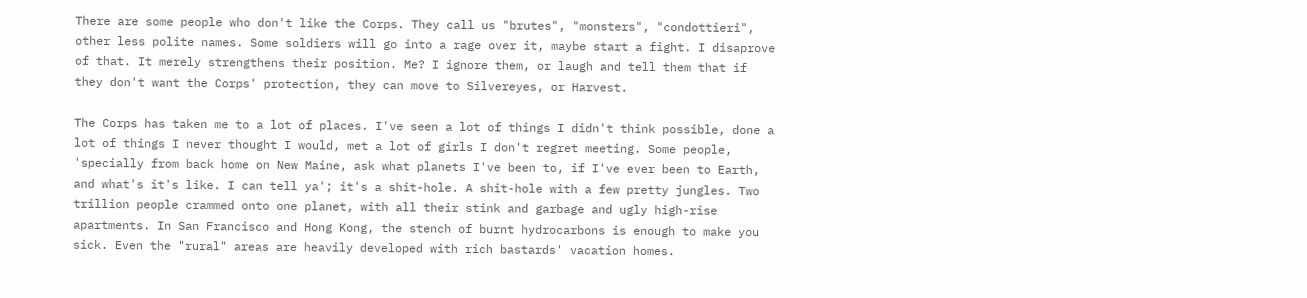There are some people who don't like the Corps. They call us "brutes", "monsters", "condottieri", other less polite names. Some soldiers will go into a rage over it, maybe start a fight. I disaprove of that. It merely strengthens their position. Me? I ignore them, or laugh and tell them that if they don't want the Corps' protection, they can move to Silvereyes, or Harvest.

The Corps has taken me to a lot of places. I've seen a lot of things I didn't think possible, done a lot of things I never thought I would, met a lot of girls I don't regret meeting. Some people, 'specially from back home on New Maine, ask what planets I've been to, if I've ever been to Earth, and what's it's like. I can tell ya'; it's a shit-hole. A shit-hole with a few pretty jungles. Two trillion people crammed onto one planet, with all their stink and garbage and ugly high-rise apartments. In San Francisco and Hong Kong, the stench of burnt hydrocarbons is enough to make you sick. Even the "rural" areas are heavily developed with rich bastards' vacation homes.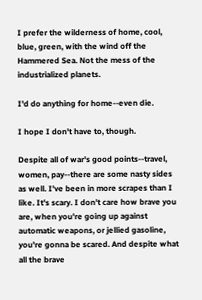I prefer the wilderness of home, cool, blue, green, with the wind off the Hammered Sea. Not the mess of the industrialized planets.

I'd do anything for home--even die.

I hope I don't have to, though.

Despite all of war's good points--travel, women, pay--there are some nasty sides as well. I've been in more scrapes than I like. It's scary. I don't care how brave you are, when you're going up against automatic weapons, or jellied gasoline, you're gonna be scared. And despite what all the brave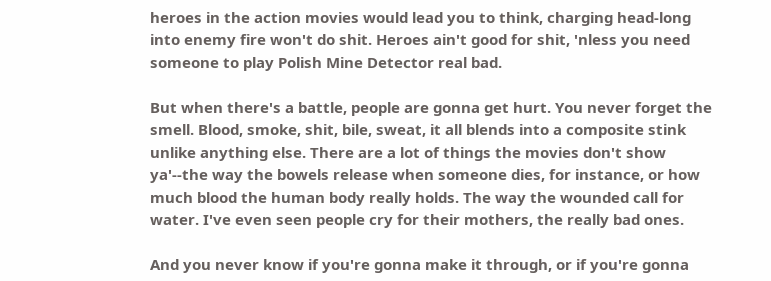heroes in the action movies would lead you to think, charging head-long into enemy fire won't do shit. Heroes ain't good for shit, 'nless you need someone to play Polish Mine Detector real bad.

But when there's a battle, people are gonna get hurt. You never forget the smell. Blood, smoke, shit, bile, sweat, it all blends into a composite stink unlike anything else. There are a lot of things the movies don't show ya'--the way the bowels release when someone dies, for instance, or how much blood the human body really holds. The way the wounded call for water. I've even seen people cry for their mothers, the really bad ones.

And you never know if you're gonna make it through, or if you're gonna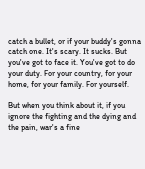catch a bullet, or if your buddy's gonna catch one. It's scary. It sucks. But you've got to face it. You've got to do your duty. For your country, for your home, for your family. For yourself.

But when you think about it, if you ignore the fighting and the dying and the pain, war's a fine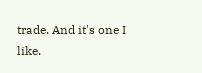trade. And it's one I like.